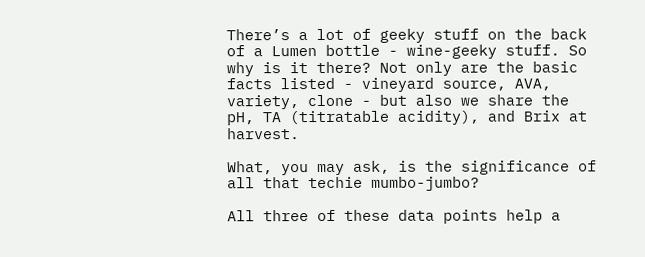There’s a lot of geeky stuff on the back of a Lumen bottle - wine-geeky stuff. So why is it there? Not only are the basic facts listed - vineyard source, AVA, variety, clone - but also we share the pH, TA (titratable acidity), and Brix at harvest.

What, you may ask, is the significance of all that techie mumbo-jumbo?

All three of these data points help a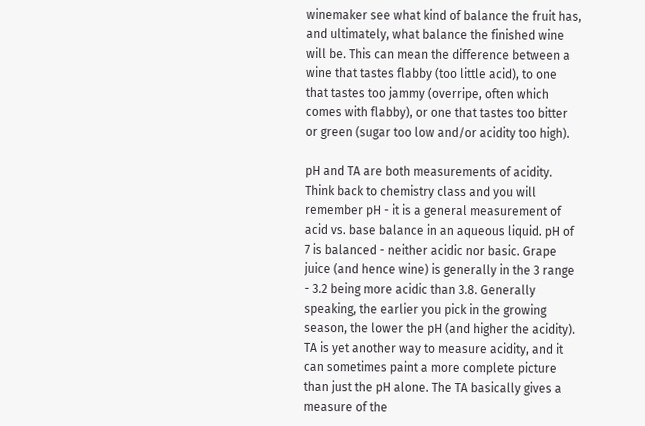winemaker see what kind of balance the fruit has, and ultimately, what balance the finished wine will be. This can mean the difference between a wine that tastes flabby (too little acid), to one that tastes too jammy (overripe, often which comes with flabby), or one that tastes too bitter or green (sugar too low and/or acidity too high).

pH and TA are both measurements of acidity.  Think back to chemistry class and you will remember pH - it is a general measurement of acid vs. base balance in an aqueous liquid. pH of 7 is balanced - neither acidic nor basic. Grape juice (and hence wine) is generally in the 3 range - 3.2 being more acidic than 3.8. Generally speaking, the earlier you pick in the growing season, the lower the pH (and higher the acidity). TA is yet another way to measure acidity, and it can sometimes paint a more complete picture than just the pH alone. The TA basically gives a measure of the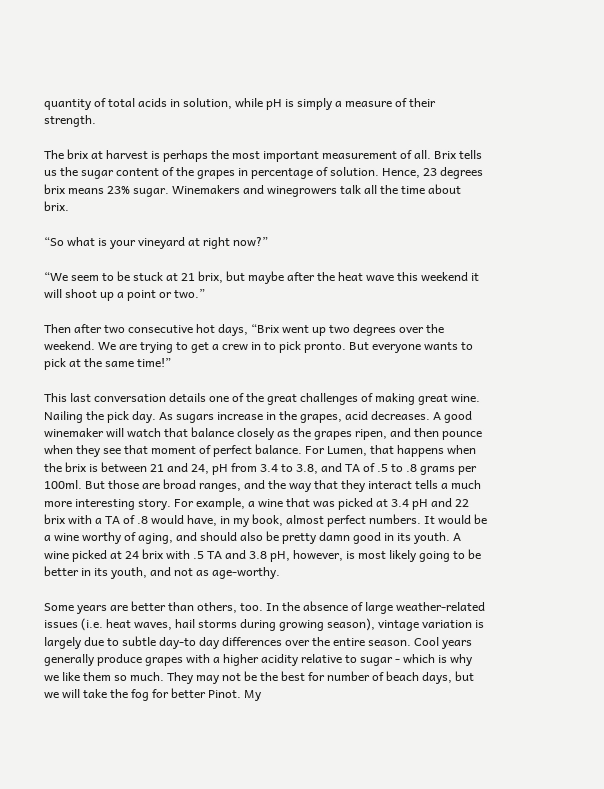quantity of total acids in solution, while pH is simply a measure of their strength.

The brix at harvest is perhaps the most important measurement of all. Brix tells us the sugar content of the grapes in percentage of solution. Hence, 23 degrees brix means 23% sugar. Winemakers and winegrowers talk all the time about brix.

“So what is your vineyard at right now?”

“We seem to be stuck at 21 brix, but maybe after the heat wave this weekend it will shoot up a point or two.”

Then after two consecutive hot days, “Brix went up two degrees over the weekend. We are trying to get a crew in to pick pronto. But everyone wants to pick at the same time!”

This last conversation details one of the great challenges of making great wine. Nailing the pick day. As sugars increase in the grapes, acid decreases. A good winemaker will watch that balance closely as the grapes ripen, and then pounce when they see that moment of perfect balance. For Lumen, that happens when the brix is between 21 and 24, pH from 3.4 to 3.8, and TA of .5 to .8 grams per 100ml. But those are broad ranges, and the way that they interact tells a much more interesting story. For example, a wine that was picked at 3.4 pH and 22 brix with a TA of .8 would have, in my book, almost perfect numbers. It would be a wine worthy of aging, and should also be pretty damn good in its youth. A wine picked at 24 brix with .5 TA and 3.8 pH, however, is most likely going to be better in its youth, and not as age-worthy.

Some years are better than others, too. In the absence of large weather-related issues (i.e. heat waves, hail storms during growing season), vintage variation is largely due to subtle day-to day differences over the entire season. Cool years generally produce grapes with a higher acidity relative to sugar - which is why we like them so much. They may not be the best for number of beach days, but we will take the fog for better Pinot. My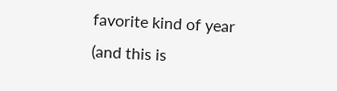favorite kind of year (and this is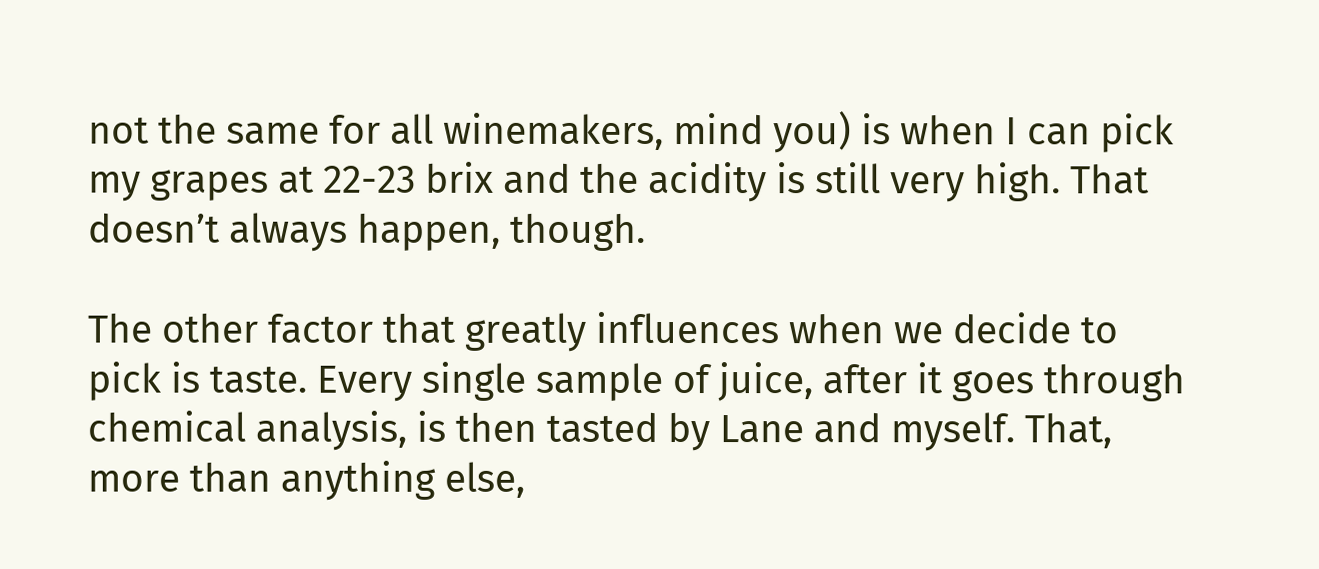not the same for all winemakers, mind you) is when I can pick my grapes at 22-23 brix and the acidity is still very high. That doesn’t always happen, though.

The other factor that greatly influences when we decide to pick is taste. Every single sample of juice, after it goes through chemical analysis, is then tasted by Lane and myself. That, more than anything else,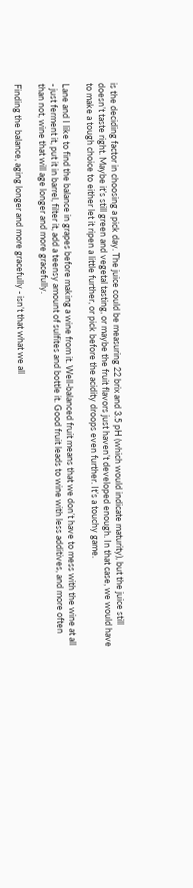is the deciding factor in choosing a pick day. The juice could be measuring 22 brix and 3.5 pH (which would indicate maturity), but the juice still doesn’t taste right. Maybe it’s still green and vegetal tasting, or maybe the fruit flavors just haven’t developed enough. In that case, we would have to make a tough choice to either let it ripen a little further, or pick before the acidity droops even further. It’s a touchy game.

Lane and I like to find the balance in grapes before making a wine from it. Well-balanced fruit means that we don’t have to mess with the wine at all - just ferment it, put it in barrel, filter it, add a teensy amount of sulfites and bottle it. Good fruit leads to wine with less additives, and more often than not, wine that will age longer and more gracefully.

Finding the balance, aging longer and more gracefully - isn’t that what we all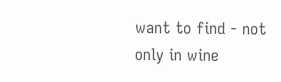want to find - not only in wine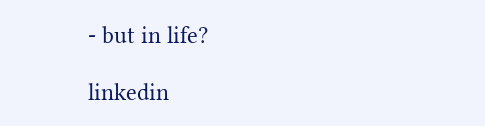- but in life?

linkedin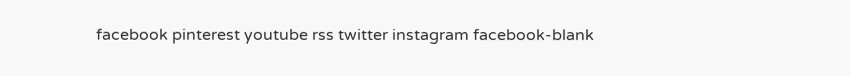facebook pinterest youtube rss twitter instagram facebook-blank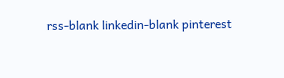rss-blank linkedin-blank pinterest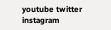youtube twitter instagram